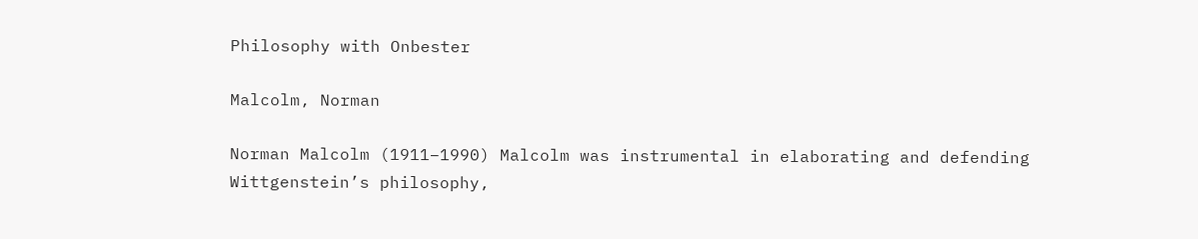Philosophy with Onbester

Malcolm, Norman

Norman Malcolm (1911–1990) Malcolm was instrumental in elaborating and defending Wittgenstein’s philosophy,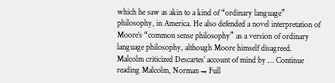which he saw as akin to a kind of “ordinary language” philosophy, in America. He also defended a novel interpretation of Moore’s “common sense philosophy” as a version of ordinary language philosophy, although Moore himself disagreed. Malcolm criticized Descartes’ account of mind by … Continue reading Malcolm, Norman → Full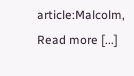article:Malcolm, Read more [...]